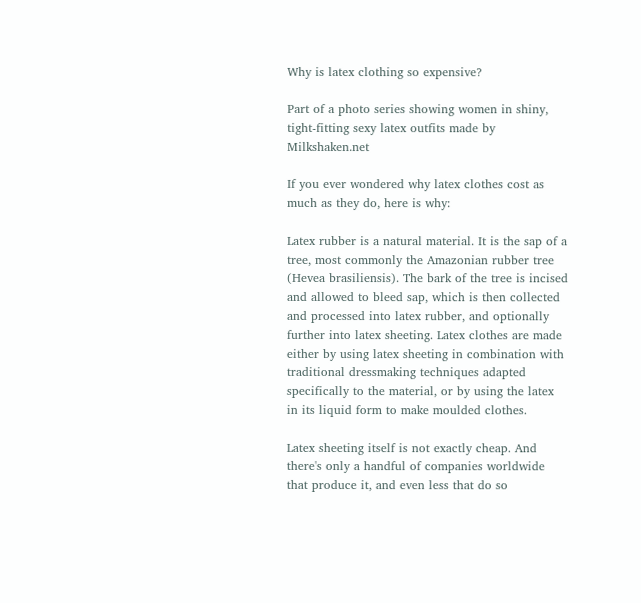Why is latex clothing so expensive?

Part of a photo series showing women in shiny, tight-fitting sexy latex outfits made by Milkshaken.net

If you ever wondered why latex clothes cost as much as they do, here is why:

Latex rubber is a natural material. It is the sap of a tree, most commonly the Amazonian rubber tree (Hevea brasiliensis). The bark of the tree is incised and allowed to bleed sap, which is then collected and processed into latex rubber, and optionally further into latex sheeting. Latex clothes are made either by using latex sheeting in combination with traditional dressmaking techniques adapted specifically to the material, or by using the latex in its liquid form to make moulded clothes.

Latex sheeting itself is not exactly cheap. And there's only a handful of companies worldwide that produce it, and even less that do so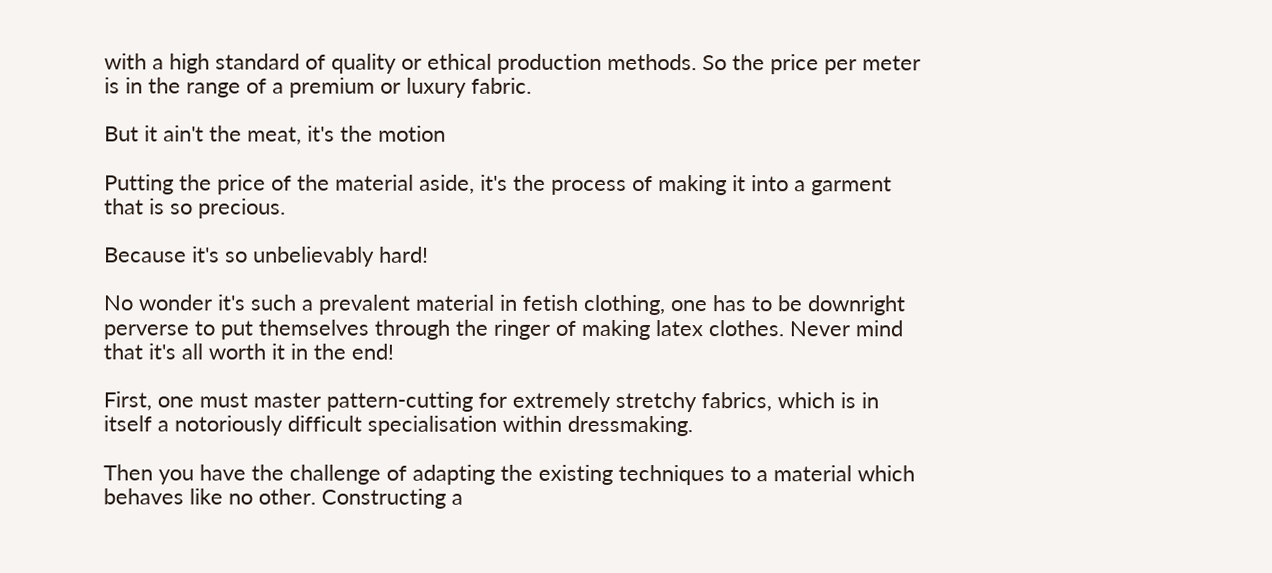with a high standard of quality or ethical production methods. So the price per meter is in the range of a premium or luxury fabric.

But it ain't the meat, it's the motion

Putting the price of the material aside, it's the process of making it into a garment that is so precious.

Because it's so unbelievably hard!

No wonder it's such a prevalent material in fetish clothing, one has to be downright perverse to put themselves through the ringer of making latex clothes. Never mind that it's all worth it in the end!

First, one must master pattern-cutting for extremely stretchy fabrics, which is in itself a notoriously difficult specialisation within dressmaking.

Then you have the challenge of adapting the existing techniques to a material which behaves like no other. Constructing a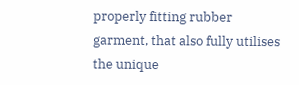properly fitting rubber garment, that also fully utilises the unique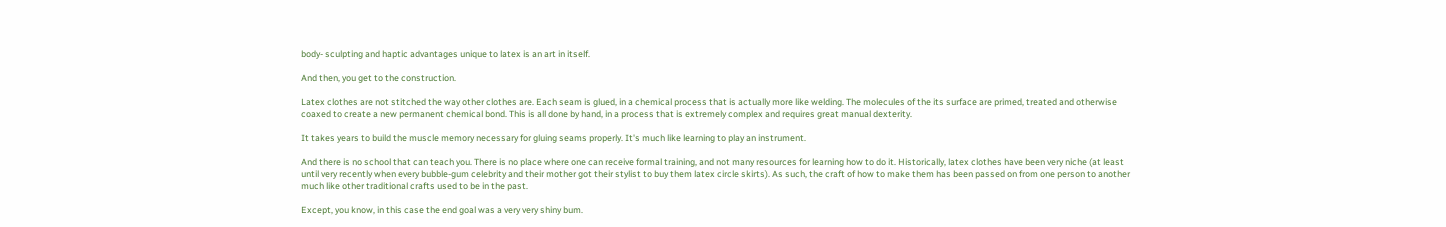body- sculpting and haptic advantages unique to latex is an art in itself.

And then, you get to the construction.

Latex clothes are not stitched the way other clothes are. Each seam is glued, in a chemical process that is actually more like welding. The molecules of the its surface are primed, treated and otherwise coaxed to create a new permanent chemical bond. This is all done by hand, in a process that is extremely complex and requires great manual dexterity.

It takes years to build the muscle memory necessary for gluing seams properly. It's much like learning to play an instrument.

And there is no school that can teach you. There is no place where one can receive formal training, and not many resources for learning how to do it. Historically, latex clothes have been very niche (at least until very recently when every bubble-gum celebrity and their mother got their stylist to buy them latex circle skirts). As such, the craft of how to make them has been passed on from one person to another much like other traditional crafts used to be in the past.

Except, you know, in this case the end goal was a very very shiny bum.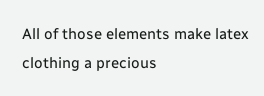All of those elements make latex clothing a precious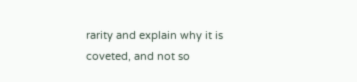rarity and explain why it is coveted, and not so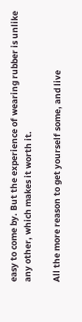easy to come by. But the experience of wearing rubber is unlike any other, which makes it worth it.

All the more reason to get yourself some, and live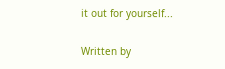it out for yourself...

Written by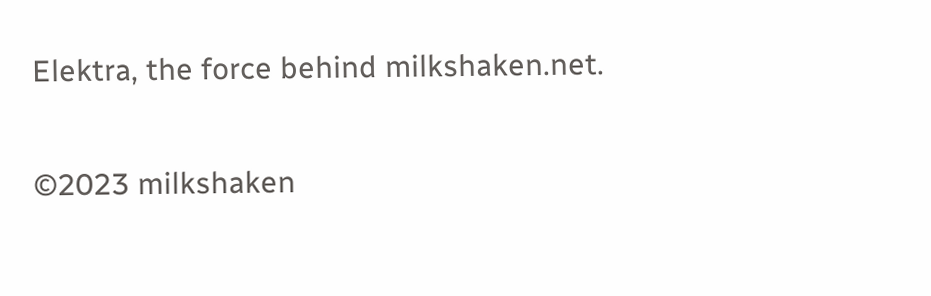Elektra, the force behind milkshaken.net.

©2023 milkshaken